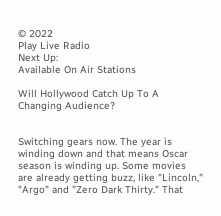© 2022
Play Live Radio
Next Up:
Available On Air Stations

Will Hollywood Catch Up To A Changing Audience?


Switching gears now. The year is winding down and that means Oscar season is winding up. Some movies are already getting buzz, like "Lincoln," "Argo" and "Zero Dark Thirty." That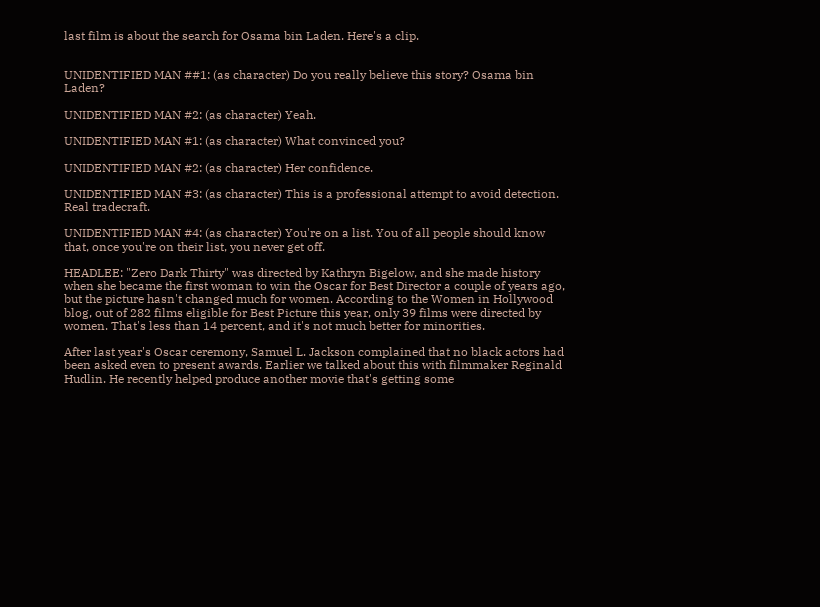last film is about the search for Osama bin Laden. Here's a clip.


UNIDENTIFIED MAN ##1: (as character) Do you really believe this story? Osama bin Laden?

UNIDENTIFIED MAN #2: (as character) Yeah.

UNIDENTIFIED MAN #1: (as character) What convinced you?

UNIDENTIFIED MAN #2: (as character) Her confidence.

UNIDENTIFIED MAN #3: (as character) This is a professional attempt to avoid detection. Real tradecraft.

UNIDENTIFIED MAN #4: (as character) You're on a list. You of all people should know that, once you're on their list, you never get off.

HEADLEE: "Zero Dark Thirty" was directed by Kathryn Bigelow, and she made history when she became the first woman to win the Oscar for Best Director a couple of years ago, but the picture hasn't changed much for women. According to the Women in Hollywood blog, out of 282 films eligible for Best Picture this year, only 39 films were directed by women. That's less than 14 percent, and it's not much better for minorities.

After last year's Oscar ceremony, Samuel L. Jackson complained that no black actors had been asked even to present awards. Earlier we talked about this with filmmaker Reginald Hudlin. He recently helped produce another movie that's getting some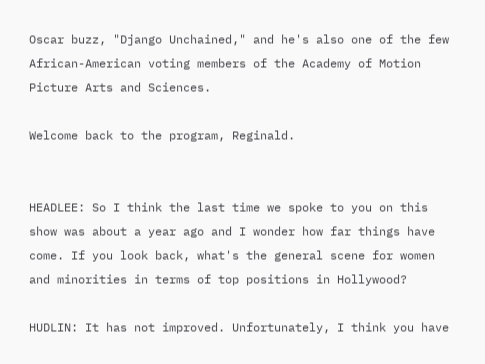Oscar buzz, "Django Unchained," and he's also one of the few African-American voting members of the Academy of Motion Picture Arts and Sciences.

Welcome back to the program, Reginald.


HEADLEE: So I think the last time we spoke to you on this show was about a year ago and I wonder how far things have come. If you look back, what's the general scene for women and minorities in terms of top positions in Hollywood?

HUDLIN: It has not improved. Unfortunately, I think you have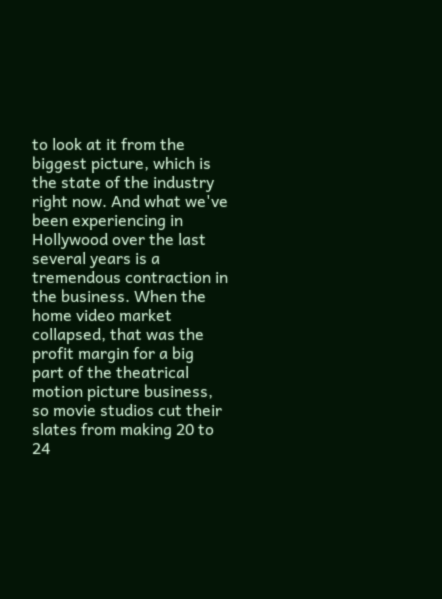to look at it from the biggest picture, which is the state of the industry right now. And what we've been experiencing in Hollywood over the last several years is a tremendous contraction in the business. When the home video market collapsed, that was the profit margin for a big part of the theatrical motion picture business, so movie studios cut their slates from making 20 to 24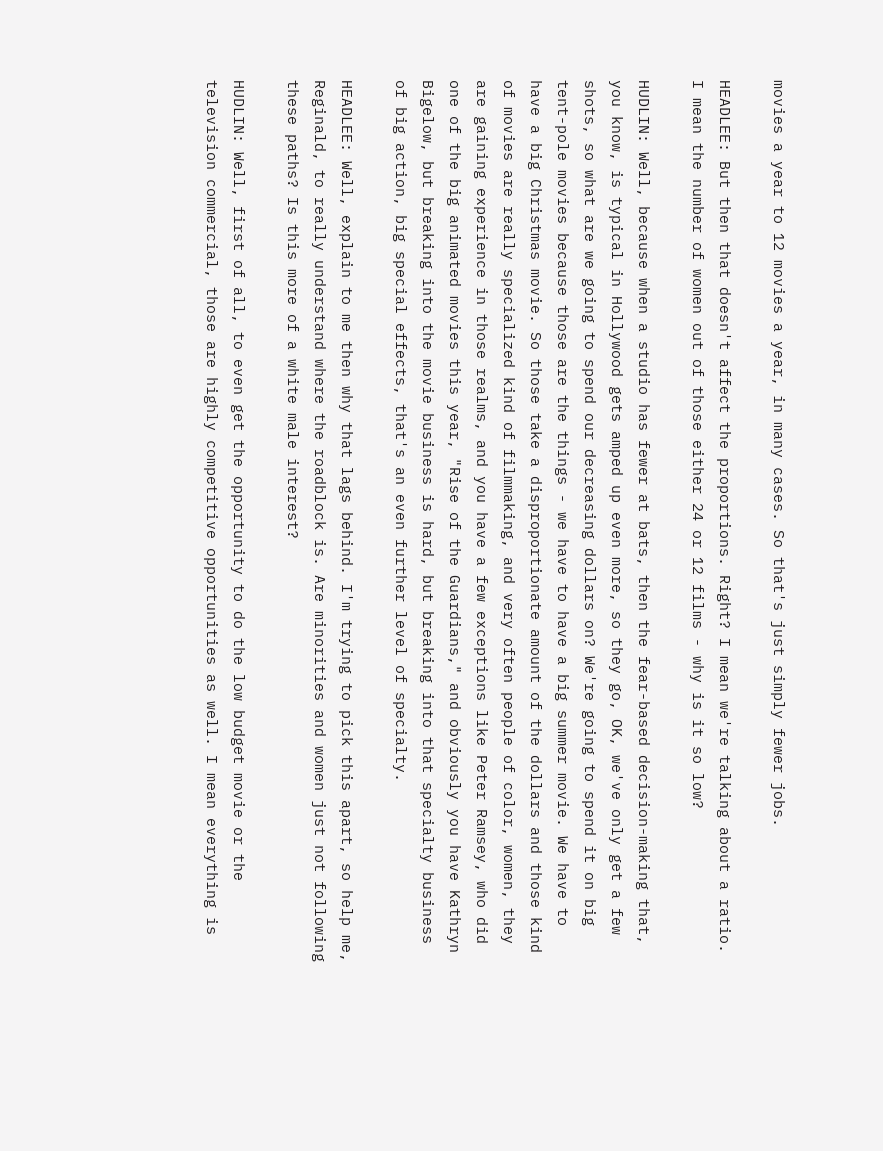movies a year to 12 movies a year, in many cases. So that's just simply fewer jobs.

HEADLEE: But then that doesn't affect the proportions. Right? I mean we're talking about a ratio. I mean the number of women out of those either 24 or 12 films - why is it so low?

HUDLIN: Well, because when a studio has fewer at bats, then the fear-based decision-making that, you know, is typical in Hollywood gets amped up even more, so they go, OK, we've only get a few shots, so what are we going to spend our decreasing dollars on? We're going to spend it on big tent-pole movies because those are the things - we have to have a big summer movie. We have to have a big Christmas movie. So those take a disproportionate amount of the dollars and those kind of movies are really specialized kind of filmmaking, and very often people of color, women, they are gaining experience in those realms, and you have a few exceptions like Peter Ramsey, who did one of the big animated movies this year, "Rise of the Guardians," and obviously you have Kathryn Bigelow, but breaking into the movie business is hard, but breaking into that specialty business of big action, big special effects, that's an even further level of specialty.

HEADLEE: Well, explain to me then why that lags behind. I'm trying to pick this apart, so help me, Reginald, to really understand where the roadblock is. Are minorities and women just not following these paths? Is this more of a white male interest?

HUDLIN: Well, first of all, to even get the opportunity to do the low budget movie or the television commercial, those are highly competitive opportunities as well. I mean everything is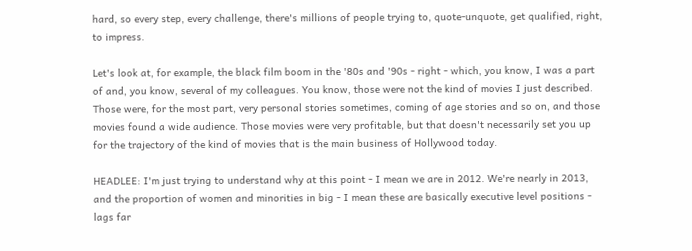hard, so every step, every challenge, there's millions of people trying to, quote-unquote, get qualified, right, to impress.

Let's look at, for example, the black film boom in the '80s and '90s - right - which, you know, I was a part of and, you know, several of my colleagues. You know, those were not the kind of movies I just described. Those were, for the most part, very personal stories sometimes, coming of age stories and so on, and those movies found a wide audience. Those movies were very profitable, but that doesn't necessarily set you up for the trajectory of the kind of movies that is the main business of Hollywood today.

HEADLEE: I'm just trying to understand why at this point - I mean we are in 2012. We're nearly in 2013, and the proportion of women and minorities in big - I mean these are basically executive level positions - lags far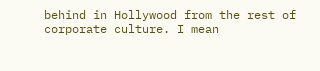behind in Hollywood from the rest of corporate culture. I mean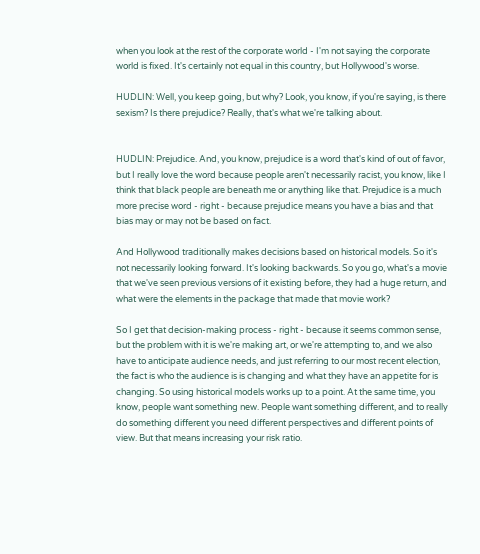when you look at the rest of the corporate world - I'm not saying the corporate world is fixed. It's certainly not equal in this country, but Hollywood's worse.

HUDLIN: Well, you keep going, but why? Look, you know, if you're saying, is there sexism? Is there prejudice? Really, that's what we're talking about.


HUDLIN: Prejudice. And, you know, prejudice is a word that's kind of out of favor, but I really love the word because people aren't necessarily racist, you know, like I think that black people are beneath me or anything like that. Prejudice is a much more precise word - right - because prejudice means you have a bias and that bias may or may not be based on fact.

And Hollywood traditionally makes decisions based on historical models. So it's not necessarily looking forward. It's looking backwards. So you go, what's a movie that we've seen previous versions of it existing before, they had a huge return, and what were the elements in the package that made that movie work?

So I get that decision-making process - right - because it seems common sense, but the problem with it is we're making art, or we're attempting to, and we also have to anticipate audience needs, and just referring to our most recent election, the fact is who the audience is is changing and what they have an appetite for is changing. So using historical models works up to a point. At the same time, you know, people want something new. People want something different, and to really do something different you need different perspectives and different points of view. But that means increasing your risk ratio.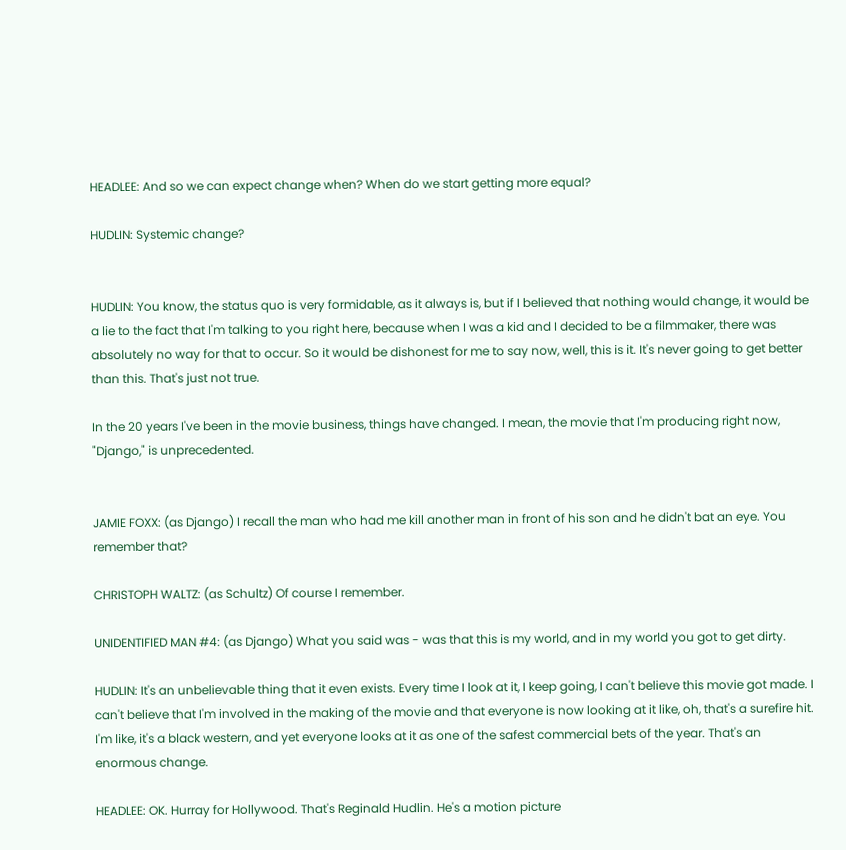HEADLEE: And so we can expect change when? When do we start getting more equal?

HUDLIN: Systemic change?


HUDLIN: You know, the status quo is very formidable, as it always is, but if I believed that nothing would change, it would be a lie to the fact that I'm talking to you right here, because when I was a kid and I decided to be a filmmaker, there was absolutely no way for that to occur. So it would be dishonest for me to say now, well, this is it. It's never going to get better than this. That's just not true.

In the 20 years I've been in the movie business, things have changed. I mean, the movie that I'm producing right now, "Django," is unprecedented.


JAMIE FOXX: (as Django) I recall the man who had me kill another man in front of his son and he didn't bat an eye. You remember that?

CHRISTOPH WALTZ: (as Schultz) Of course I remember.

UNIDENTIFIED MAN #4: (as Django) What you said was - was that this is my world, and in my world you got to get dirty.

HUDLIN: It's an unbelievable thing that it even exists. Every time I look at it, I keep going, I can't believe this movie got made. I can't believe that I'm involved in the making of the movie and that everyone is now looking at it like, oh, that's a surefire hit. I'm like, it's a black western, and yet everyone looks at it as one of the safest commercial bets of the year. That's an enormous change.

HEADLEE: OK. Hurray for Hollywood. That's Reginald Hudlin. He's a motion picture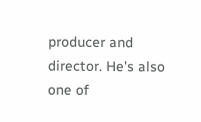producer and director. He's also one of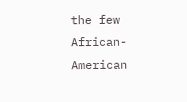the few African-American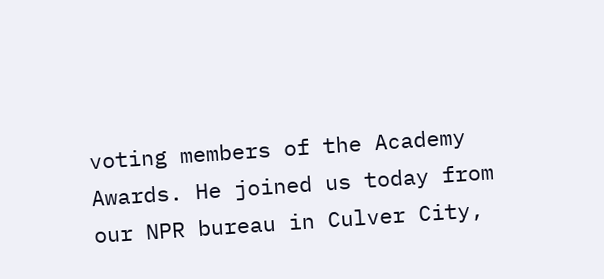voting members of the Academy Awards. He joined us today from our NPR bureau in Culver City,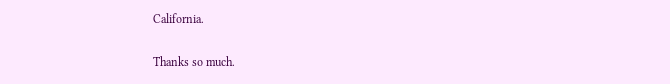California.

Thanks so much.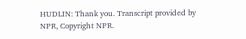HUDLIN: Thank you. Transcript provided by NPR, Copyright NPR.